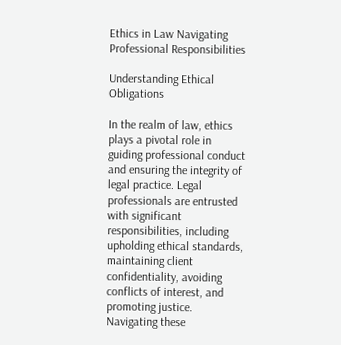Ethics in Law Navigating Professional Responsibilities

Understanding Ethical Obligations

In the realm of law, ethics plays a pivotal role in guiding professional conduct and ensuring the integrity of legal practice. Legal professionals are entrusted with significant responsibilities, including upholding ethical standards, maintaining client confidentiality, avoiding conflicts of interest, and promoting justice. Navigating these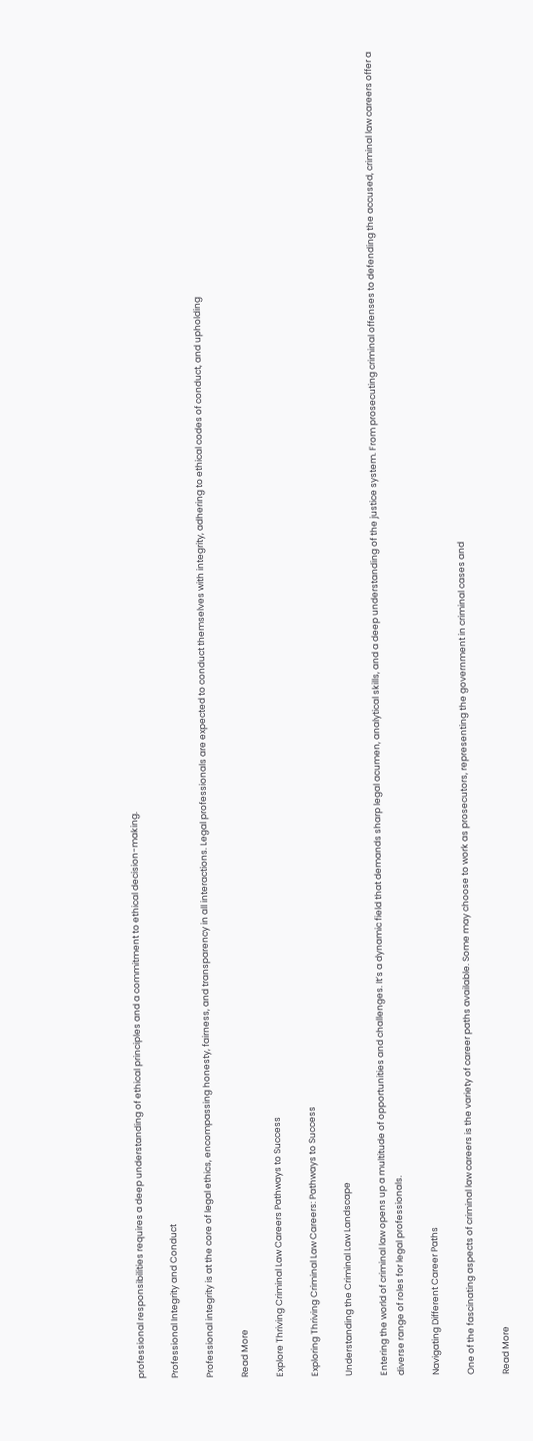professional responsibilities requires a deep understanding of ethical principles and a commitment to ethical decision-making.

Professional Integrity and Conduct

Professional integrity is at the core of legal ethics, encompassing honesty, fairness, and transparency in all interactions. Legal professionals are expected to conduct themselves with integrity, adhering to ethical codes of conduct, and upholding

Read More

Explore Thriving Criminal Law Careers Pathways to Success

Exploring Thriving Criminal Law Careers: Pathways to Success

Understanding the Criminal Law Landscape

Entering the world of criminal law opens up a multitude of opportunities and challenges. It’s a dynamic field that demands sharp legal acumen, analytical skills, and a deep understanding of the justice system. From prosecuting criminal offenses to defending the accused, criminal law careers offer a diverse range of roles for legal professionals.

Navigating Different Career Paths

One of the fascinating aspects of criminal law careers is the variety of career paths available. Some may choose to work as prosecutors, representing the government in criminal cases and

Read More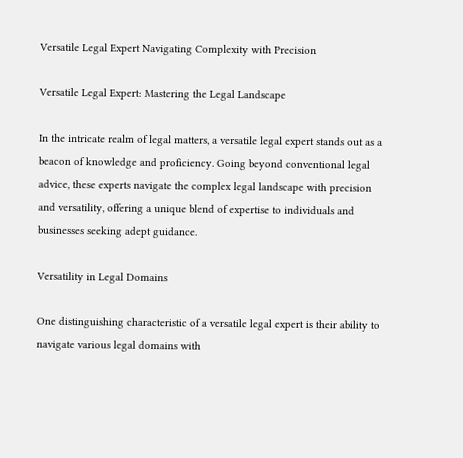Versatile Legal Expert Navigating Complexity with Precision

Versatile Legal Expert: Mastering the Legal Landscape

In the intricate realm of legal matters, a versatile legal expert stands out as a beacon of knowledge and proficiency. Going beyond conventional legal advice, these experts navigate the complex legal landscape with precision and versatility, offering a unique blend of expertise to individuals and businesses seeking adept guidance.

Versatility in Legal Domains

One distinguishing characteristic of a versatile legal expert is their ability to navigate various legal domains with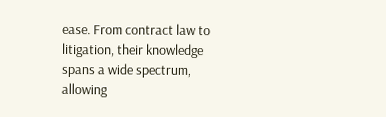ease. From contract law to litigation, their knowledge spans a wide spectrum, allowing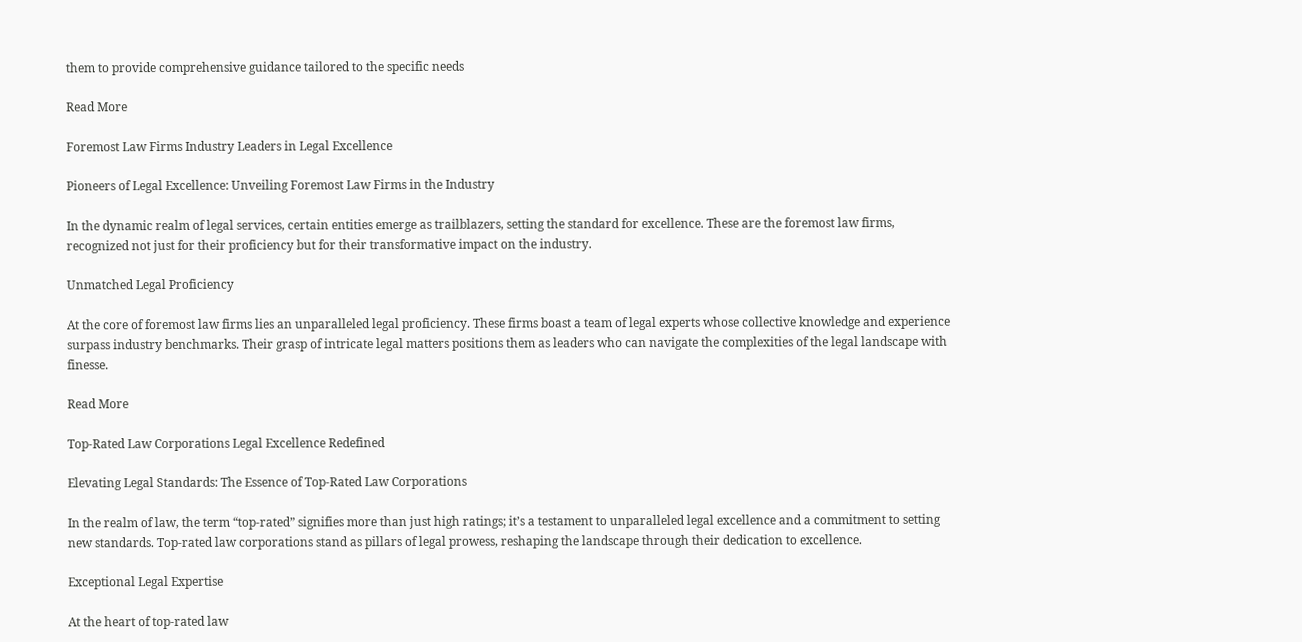them to provide comprehensive guidance tailored to the specific needs

Read More

Foremost Law Firms Industry Leaders in Legal Excellence

Pioneers of Legal Excellence: Unveiling Foremost Law Firms in the Industry

In the dynamic realm of legal services, certain entities emerge as trailblazers, setting the standard for excellence. These are the foremost law firms, recognized not just for their proficiency but for their transformative impact on the industry.

Unmatched Legal Proficiency

At the core of foremost law firms lies an unparalleled legal proficiency. These firms boast a team of legal experts whose collective knowledge and experience surpass industry benchmarks. Their grasp of intricate legal matters positions them as leaders who can navigate the complexities of the legal landscape with finesse.

Read More

Top-Rated Law Corporations Legal Excellence Redefined

Elevating Legal Standards: The Essence of Top-Rated Law Corporations

In the realm of law, the term “top-rated” signifies more than just high ratings; it’s a testament to unparalleled legal excellence and a commitment to setting new standards. Top-rated law corporations stand as pillars of legal prowess, reshaping the landscape through their dedication to excellence.

Exceptional Legal Expertise

At the heart of top-rated law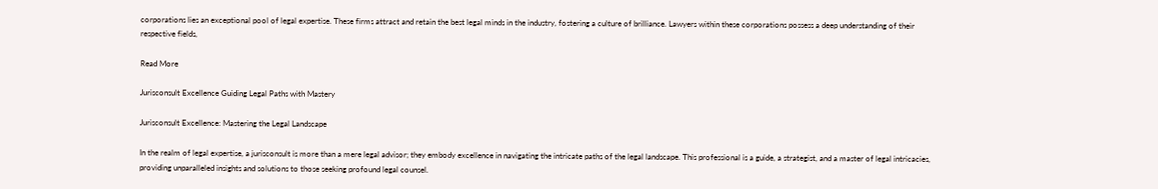corporations lies an exceptional pool of legal expertise. These firms attract and retain the best legal minds in the industry, fostering a culture of brilliance. Lawyers within these corporations possess a deep understanding of their respective fields,

Read More

Jurisconsult Excellence Guiding Legal Paths with Mastery

Jurisconsult Excellence: Mastering the Legal Landscape

In the realm of legal expertise, a jurisconsult is more than a mere legal advisor; they embody excellence in navigating the intricate paths of the legal landscape. This professional is a guide, a strategist, and a master of legal intricacies, providing unparalleled insights and solutions to those seeking profound legal counsel.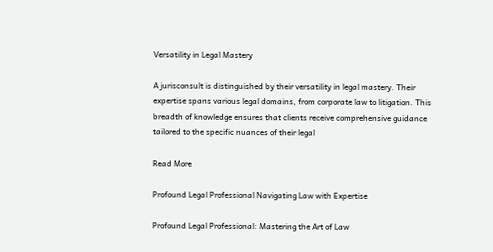Versatility in Legal Mastery

A jurisconsult is distinguished by their versatility in legal mastery. Their expertise spans various legal domains, from corporate law to litigation. This breadth of knowledge ensures that clients receive comprehensive guidance tailored to the specific nuances of their legal

Read More

Profound Legal Professional Navigating Law with Expertise

Profound Legal Professional: Mastering the Art of Law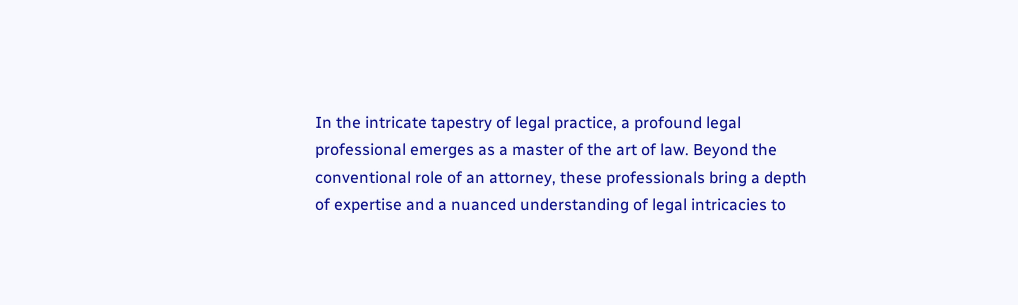In the intricate tapestry of legal practice, a profound legal professional emerges as a master of the art of law. Beyond the conventional role of an attorney, these professionals bring a depth of expertise and a nuanced understanding of legal intricacies to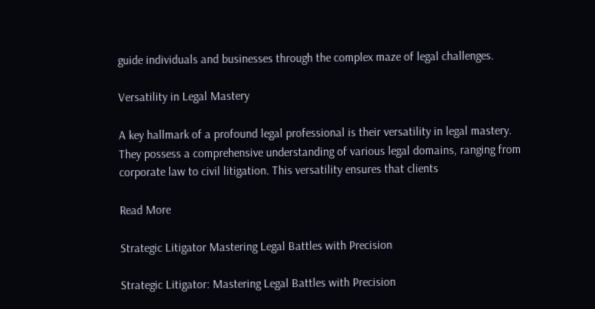guide individuals and businesses through the complex maze of legal challenges.

Versatility in Legal Mastery

A key hallmark of a profound legal professional is their versatility in legal mastery. They possess a comprehensive understanding of various legal domains, ranging from corporate law to civil litigation. This versatility ensures that clients

Read More

Strategic Litigator Mastering Legal Battles with Precision

Strategic Litigator: Mastering Legal Battles with Precision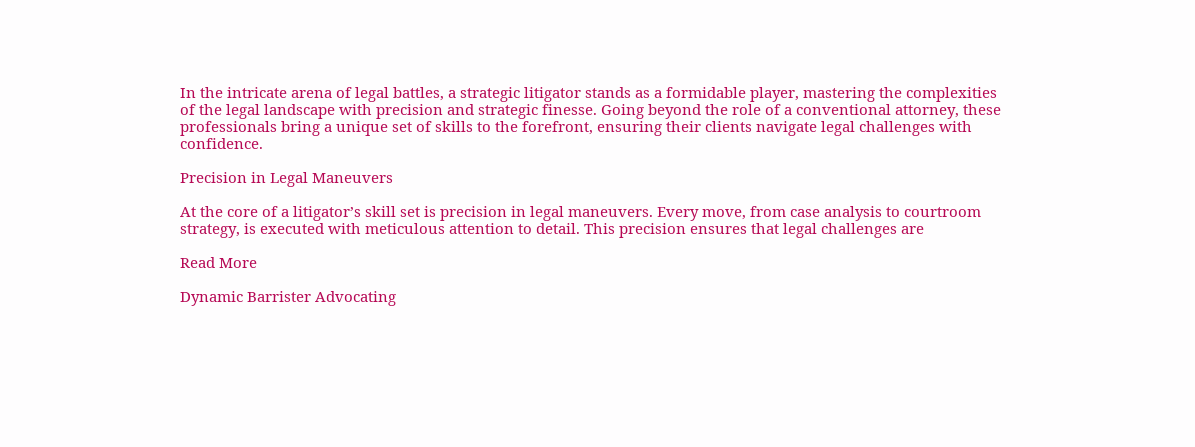In the intricate arena of legal battles, a strategic litigator stands as a formidable player, mastering the complexities of the legal landscape with precision and strategic finesse. Going beyond the role of a conventional attorney, these professionals bring a unique set of skills to the forefront, ensuring their clients navigate legal challenges with confidence.

Precision in Legal Maneuvers

At the core of a litigator’s skill set is precision in legal maneuvers. Every move, from case analysis to courtroom strategy, is executed with meticulous attention to detail. This precision ensures that legal challenges are

Read More

Dynamic Barrister Advocating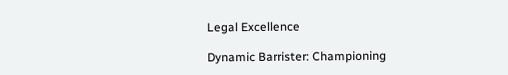Legal Excellence

Dynamic Barrister: Championing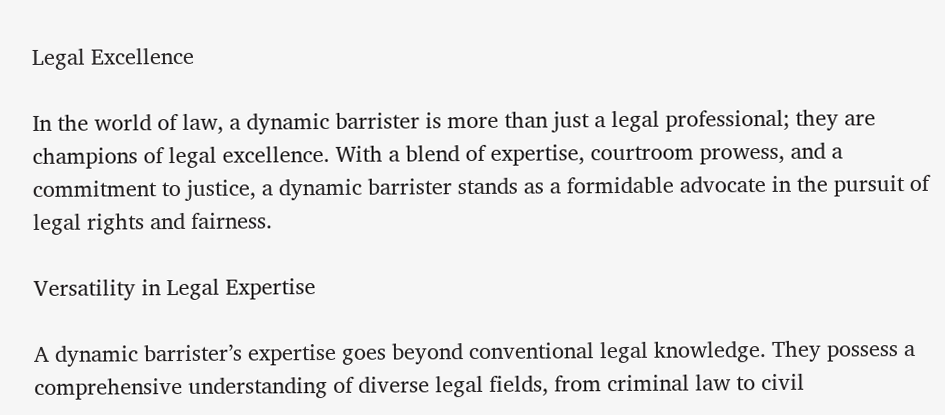Legal Excellence

In the world of law, a dynamic barrister is more than just a legal professional; they are champions of legal excellence. With a blend of expertise, courtroom prowess, and a commitment to justice, a dynamic barrister stands as a formidable advocate in the pursuit of legal rights and fairness.

Versatility in Legal Expertise

A dynamic barrister’s expertise goes beyond conventional legal knowledge. They possess a comprehensive understanding of diverse legal fields, from criminal law to civil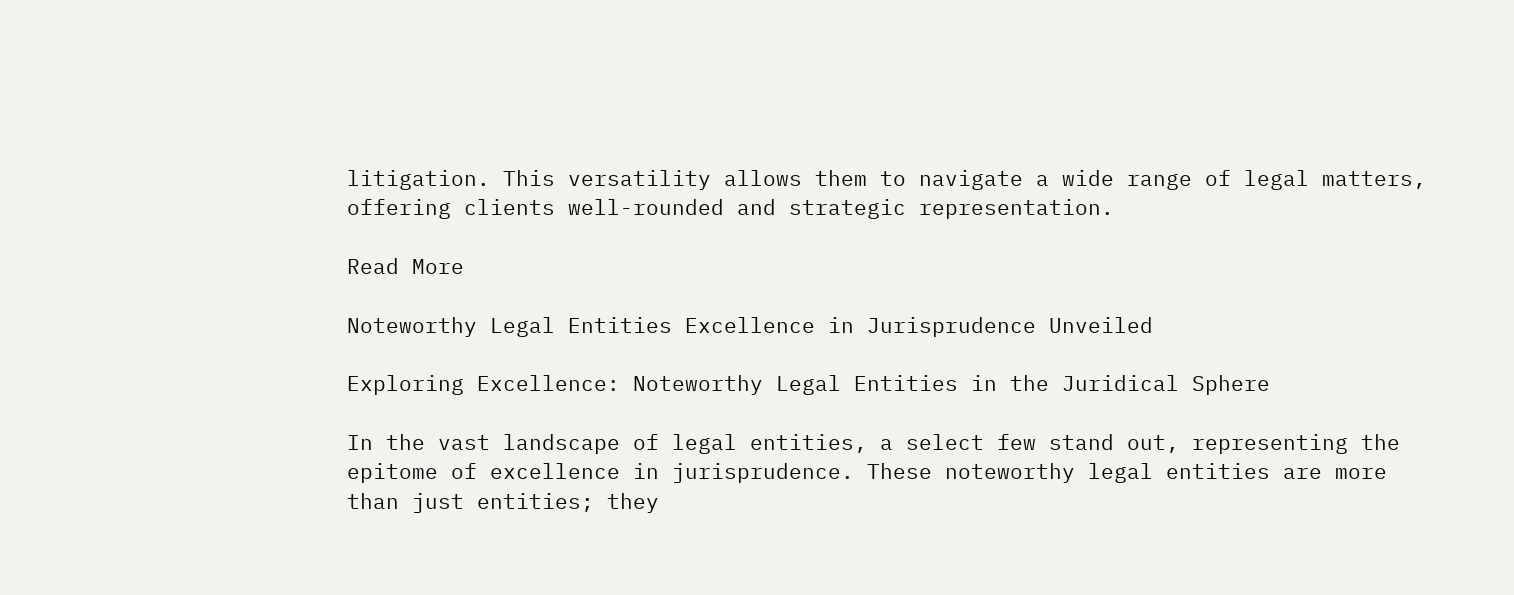litigation. This versatility allows them to navigate a wide range of legal matters, offering clients well-rounded and strategic representation.

Read More

Noteworthy Legal Entities Excellence in Jurisprudence Unveiled

Exploring Excellence: Noteworthy Legal Entities in the Juridical Sphere

In the vast landscape of legal entities, a select few stand out, representing the epitome of excellence in jurisprudence. These noteworthy legal entities are more than just entities; they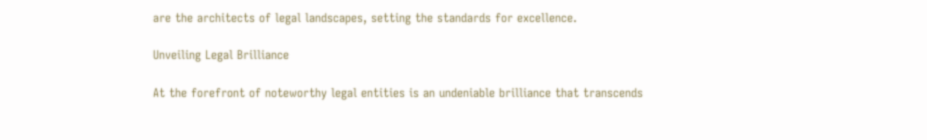are the architects of legal landscapes, setting the standards for excellence.

Unveiling Legal Brilliance

At the forefront of noteworthy legal entities is an undeniable brilliance that transcends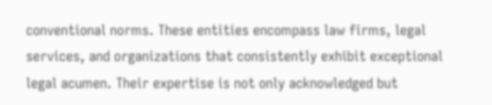conventional norms. These entities encompass law firms, legal services, and organizations that consistently exhibit exceptional legal acumen. Their expertise is not only acknowledged but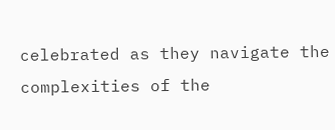celebrated as they navigate the complexities of the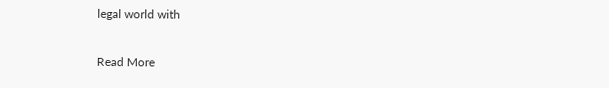legal world with

Read More